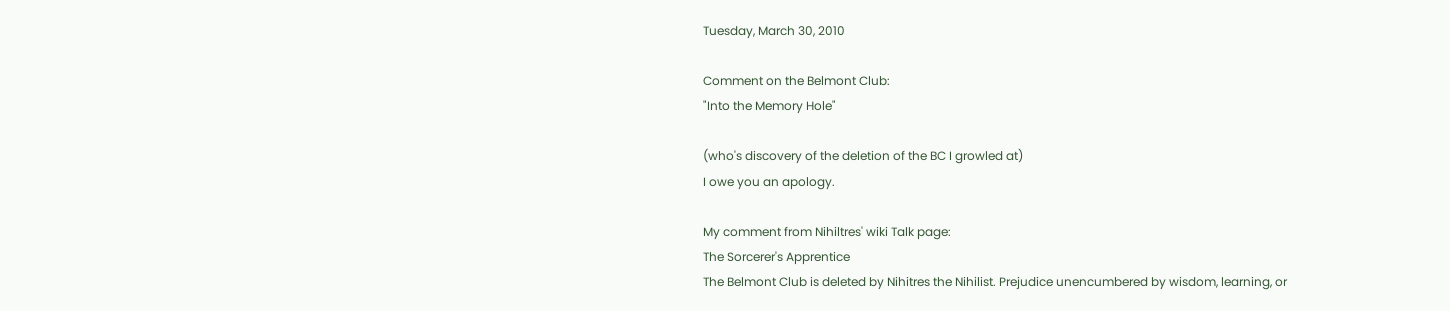Tuesday, March 30, 2010

Comment on the Belmont Club:
"Into the Memory Hole"

(who's discovery of the deletion of the BC I growled at)
I owe you an apology.

My comment from Nihiltres' wiki Talk page:
The Sorcerer's Apprentice
The Belmont Club is deleted by Nihitres the Nihilist. Prejudice unencumbered by wisdom, learning, or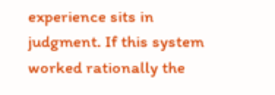experience sits in judgment. If this system worked rationally the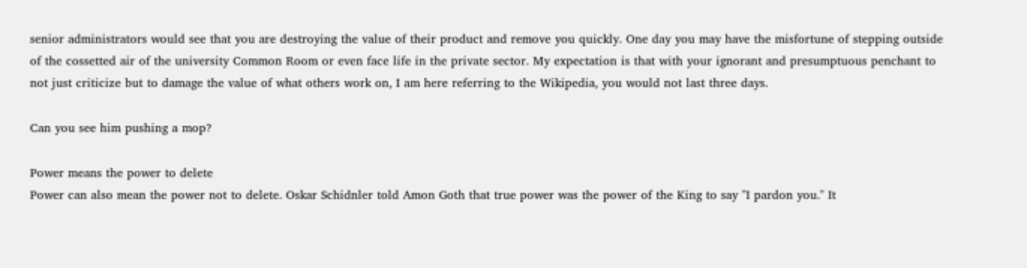senior administrators would see that you are destroying the value of their product and remove you quickly. One day you may have the misfortune of stepping outside of the cossetted air of the university Common Room or even face life in the private sector. My expectation is that with your ignorant and presumptuous penchant to not just criticize but to damage the value of what others work on, I am here referring to the Wikipedia, you would not last three days.

Can you see him pushing a mop?

Power means the power to delete
Power can also mean the power not to delete. Oskar Schidnler told Amon Goth that true power was the power of the King to say "I pardon you." It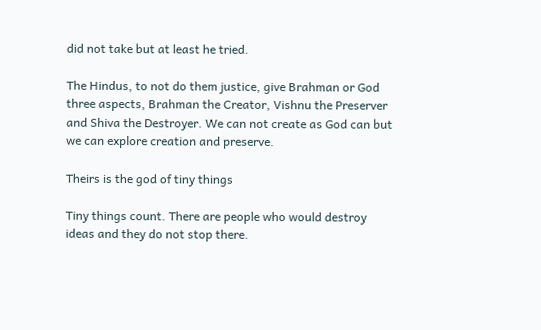did not take but at least he tried.

The Hindus, to not do them justice, give Brahman or God three aspects, Brahman the Creator, Vishnu the Preserver and Shiva the Destroyer. We can not create as God can but we can explore creation and preserve.

Theirs is the god of tiny things

Tiny things count. There are people who would destroy ideas and they do not stop there.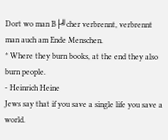Dort wo man B├╝cher verbrennt, verbrennt man auch am Ende Menschen.
* Where they burn books, at the end they also burn people.
- Heinrich Heine
Jews say that if you save a single life you save a world.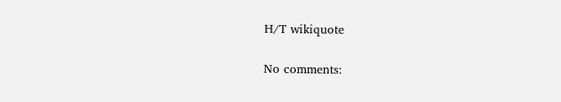H/T wikiquote

No comments: